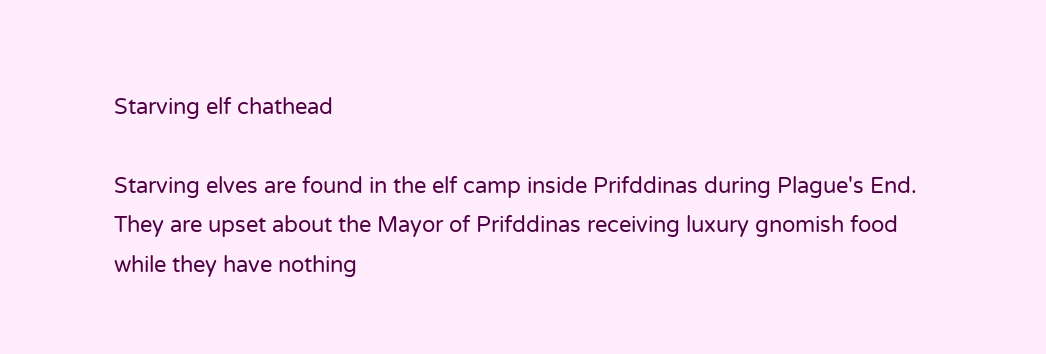Starving elf chathead

Starving elves are found in the elf camp inside Prifddinas during Plague's End. They are upset about the Mayor of Prifddinas receiving luxury gnomish food while they have nothing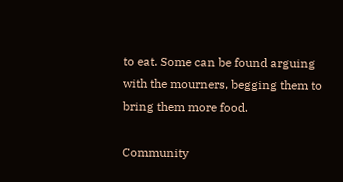to eat. Some can be found arguing with the mourners, begging them to bring them more food.

Community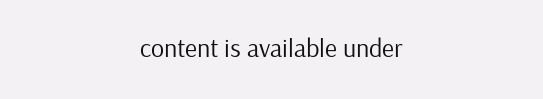content is available under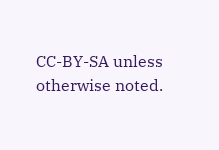CC-BY-SA unless otherwise noted.